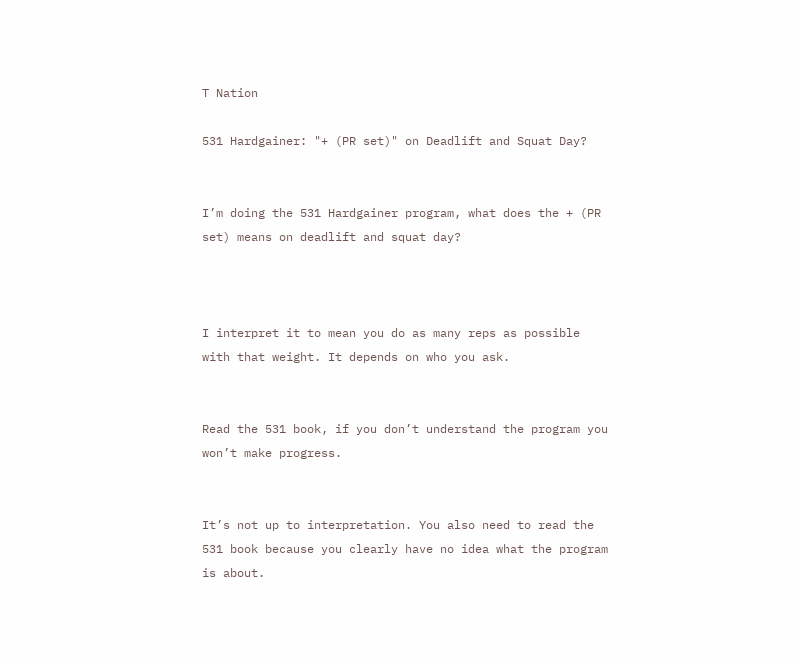T Nation

531 Hardgainer: "+ (PR set)" on Deadlift and Squat Day?


I’m doing the 531 Hardgainer program, what does the + (PR set) means on deadlift and squat day?



I interpret it to mean you do as many reps as possible with that weight. It depends on who you ask.


Read the 531 book, if you don’t understand the program you won’t make progress.


It’s not up to interpretation. You also need to read the 531 book because you clearly have no idea what the program is about.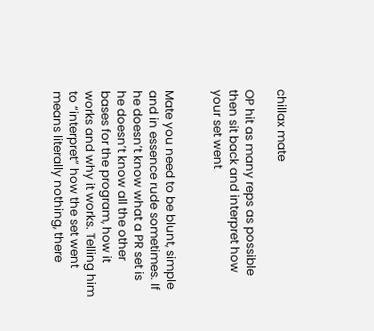chillax mate

OP hit as many reps as possible then sit back and interpret how your set went


Mate you need to be blunt, simple and in essence rude sometimes. If he doesn’t know what a PR set is he doesn’t know all the other bases for the program, how it works and why it works. Telling him to “interpret” how the set went means literally nothing, there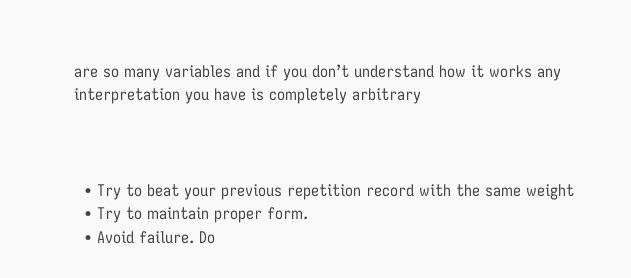are so many variables and if you don’t understand how it works any interpretation you have is completely arbitrary



  • Try to beat your previous repetition record with the same weight
  • Try to maintain proper form.
  • Avoid failure. Do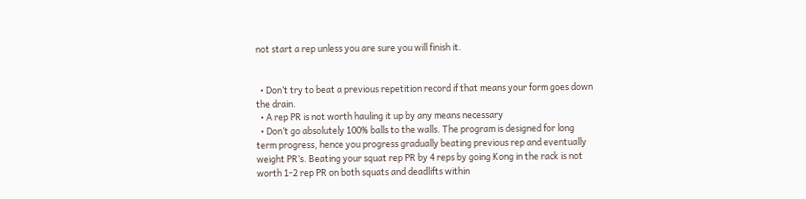not start a rep unless you are sure you will finish it.


  • Don’t try to beat a previous repetition record if that means your form goes down the drain.
  • A rep PR is not worth hauling it up by any means necessary
  • Don’t go absolutely 100% balls to the walls. The program is designed for long term progress, hence you progress gradually beating previous rep and eventually weight PR’s. Beating your squat rep PR by 4 reps by going Kong in the rack is not worth 1-2 rep PR on both squats and deadlifts within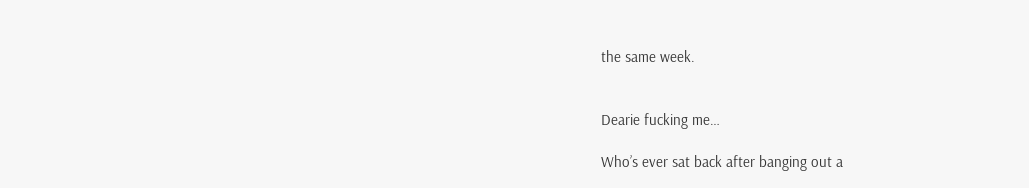the same week.


Dearie fucking me…

Who’s ever sat back after banging out a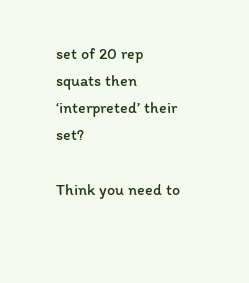set of 20 rep squats then ‘interpreted’ their set?

Think you need to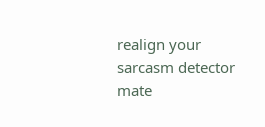realign your sarcasm detector mate